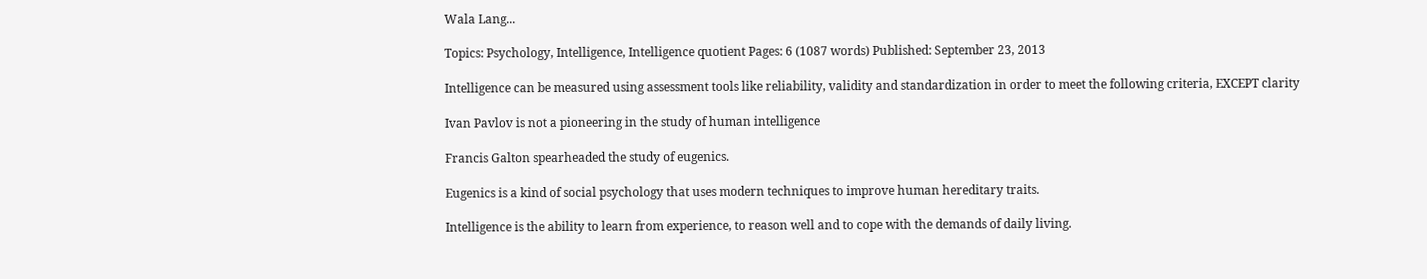Wala Lang...

Topics: Psychology, Intelligence, Intelligence quotient Pages: 6 (1087 words) Published: September 23, 2013

Intelligence can be measured using assessment tools like reliability, validity and standardization in order to meet the following criteria, EXCEPT clarity

Ivan Pavlov is not a pioneering in the study of human intelligence

Francis Galton spearheaded the study of eugenics.

Eugenics is a kind of social psychology that uses modern techniques to improve human hereditary traits.

Intelligence is the ability to learn from experience, to reason well and to cope with the demands of daily living.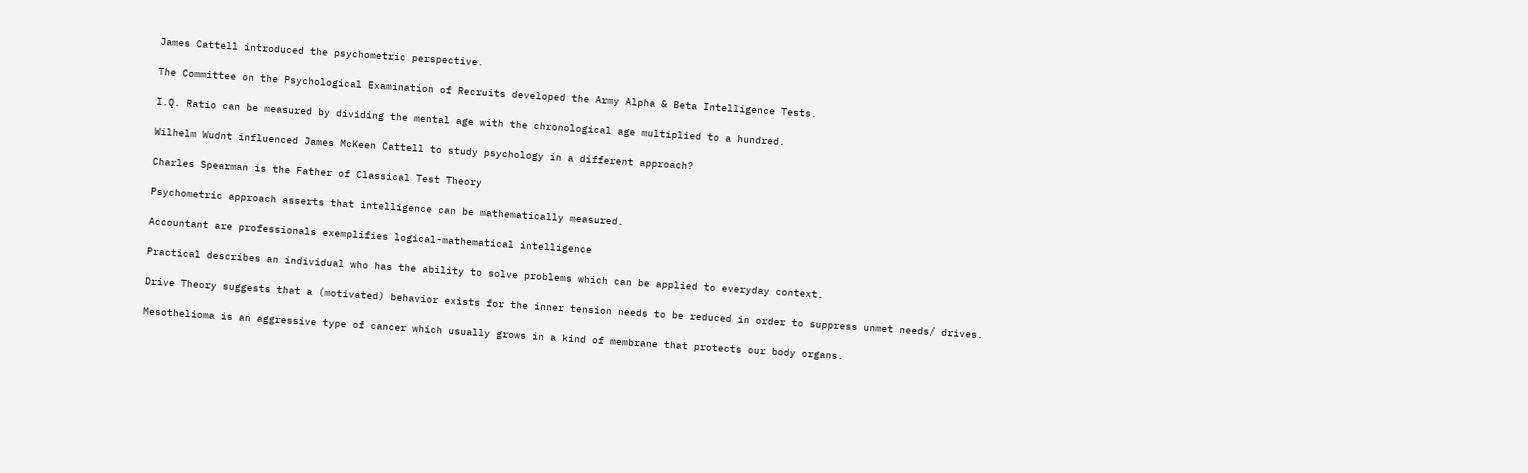James Cattell introduced the psychometric perspective.

The Committee on the Psychological Examination of Recruits developed the Army Alpha & Beta Intelligence Tests.

I.Q. Ratio can be measured by dividing the mental age with the chronological age multiplied to a hundred.

Wilhelm Wudnt influenced James McKeen Cattell to study psychology in a different approach?

Charles Spearman is the Father of Classical Test Theory

Psychometric approach asserts that intelligence can be mathematically measured.

Accountant are professionals exemplifies logical-mathematical intelligence

Practical describes an individual who has the ability to solve problems which can be applied to everyday context.

Drive Theory suggests that a (motivated) behavior exists for the inner tension needs to be reduced in order to suppress unmet needs/ drives.

Mesothelioma is an aggressive type of cancer which usually grows in a kind of membrane that protects our body organs.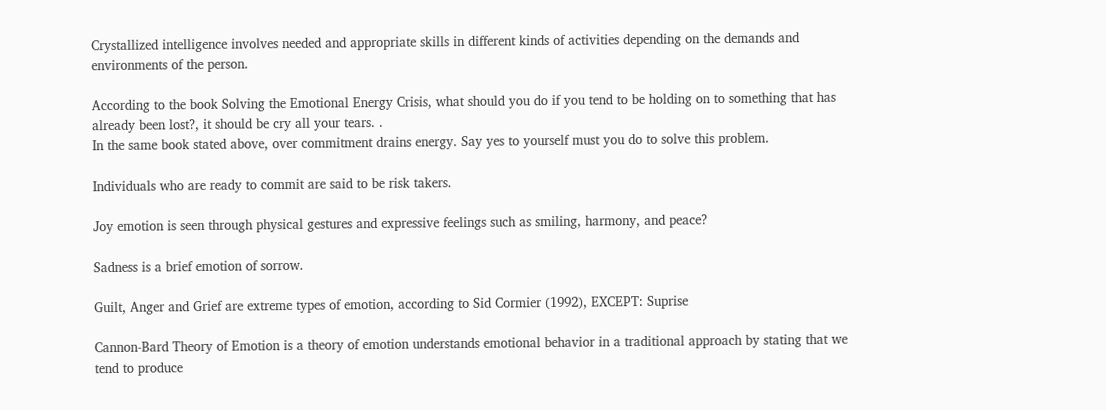Crystallized intelligence involves needed and appropriate skills in different kinds of activities depending on the demands and environments of the person.

According to the book Solving the Emotional Energy Crisis, what should you do if you tend to be holding on to something that has already been lost?, it should be cry all your tears. .
In the same book stated above, over commitment drains energy. Say yes to yourself must you do to solve this problem.

Individuals who are ready to commit are said to be risk takers.

Joy emotion is seen through physical gestures and expressive feelings such as smiling, harmony, and peace?

Sadness is a brief emotion of sorrow.

Guilt, Anger and Grief are extreme types of emotion, according to Sid Cormier (1992), EXCEPT: Suprise

Cannon-Bard Theory of Emotion is a theory of emotion understands emotional behavior in a traditional approach by stating that we tend to produce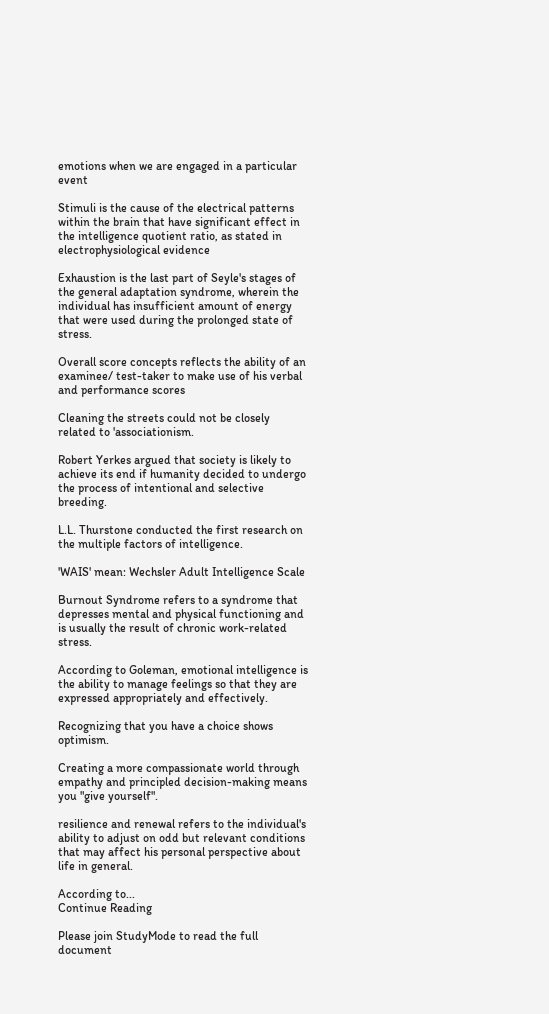emotions when we are engaged in a particular event

Stimuli is the cause of the electrical patterns within the brain that have significant effect in the intelligence quotient ratio, as stated in electrophysiological evidence

Exhaustion is the last part of Seyle's stages of the general adaptation syndrome, wherein the individual has insufficient amount of energy that were used during the prolonged state of stress.

Overall score concepts reflects the ability of an examinee/ test-taker to make use of his verbal and performance scores

Cleaning the streets could not be closely related to 'associationism.

Robert Yerkes argued that society is likely to achieve its end if humanity decided to undergo the process of intentional and selective breeding.

L.L. Thurstone conducted the first research on the multiple factors of intelligence.

'WAIS' mean: Wechsler Adult Intelligence Scale

Burnout Syndrome refers to a syndrome that depresses mental and physical functioning and is usually the result of chronic work-related stress.

According to Goleman, emotional intelligence is the ability to manage feelings so that they are expressed appropriately and effectively.

Recognizing that you have a choice shows optimism.

Creating a more compassionate world through empathy and principled decision-making means you "give yourself".

resilience and renewal refers to the individual's ability to adjust on odd but relevant conditions that may affect his personal perspective about life in general.

According to...
Continue Reading

Please join StudyMode to read the full document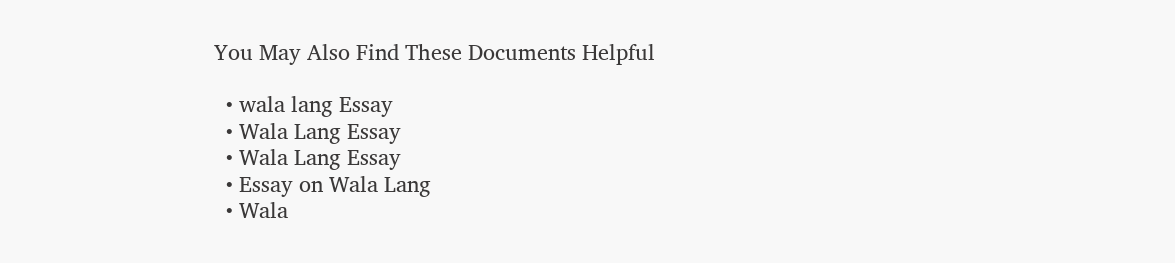You May Also Find These Documents Helpful

  • wala lang Essay
  • Wala Lang Essay
  • Wala Lang Essay
  • Essay on Wala Lang
  • Wala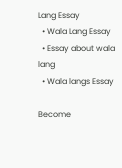Lang Essay
  • Wala Lang Essay
  • Essay about wala lang
  • Wala langs Essay

Become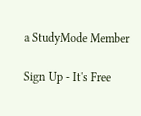a StudyMode Member

Sign Up - It's Free